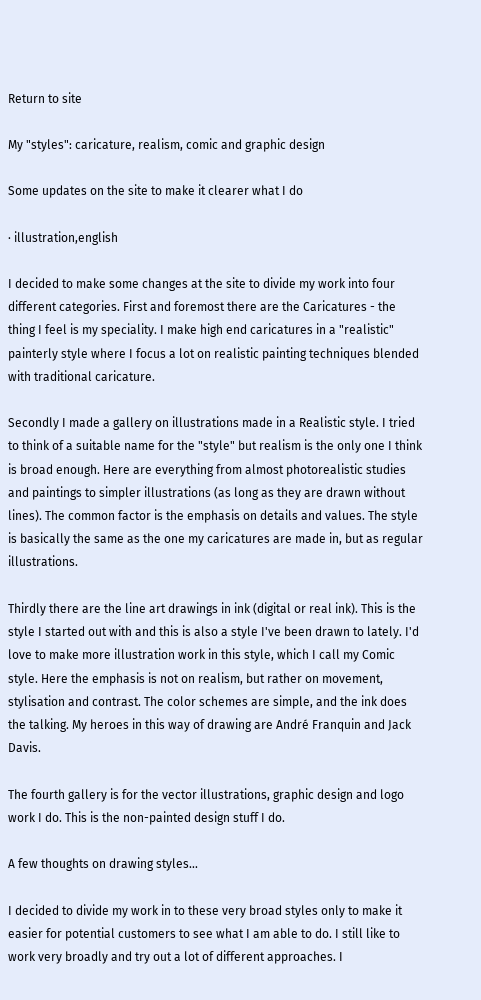Return to site

My "styles": caricature, realism, comic and graphic design

Some updates on the site to make it clearer what I do

· illustration,english

I decided to make some changes at the site to divide my work into four different categories. First and foremost there are the Caricatures - the thing I feel is my speciality. I make high end caricatures in a "realistic" painterly style where I focus a lot on realistic painting techniques blended with traditional caricature.

Secondly I made a gallery on illustrations made in a Realistic style. I tried to think of a suitable name for the "style" but realism is the only one I think is broad enough. Here are everything from almost photorealistic studies and paintings to simpler illustrations (as long as they are drawn without lines). The common factor is the emphasis on details and values. The style is basically the same as the one my caricatures are made in, but as regular illustrations.

Thirdly there are the line art drawings in ink (digital or real ink). This is the style I started out with and this is also a style I've been drawn to lately. I'd love to make more illustration work in this style, which I call my Comic style. Here the emphasis is not on realism, but rather on movement, stylisation and contrast. The color schemes are simple, and the ink does the talking. My heroes in this way of drawing are André Franquin and Jack Davis.

The fourth gallery is for the vector illustrations, graphic design and logo work I do. This is the non-painted design stuff I do.

A few thoughts on drawing styles...

I decided to divide my work in to these very broad styles only to make it easier for potential customers to see what I am able to do. I still like to work very broadly and try out a lot of different approaches. I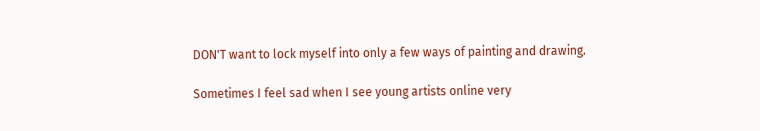DON'T want to lock myself into only a few ways of painting and drawing.

Sometimes I feel sad when I see young artists online very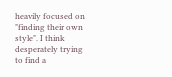heavily focused on "finding their own style". I think desperately trying to find a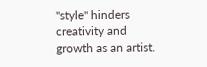"style" hinders creativity and growth as an artist.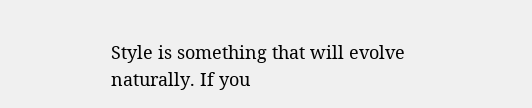Style is something that will evolve naturally. If you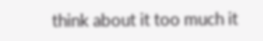think about it too much it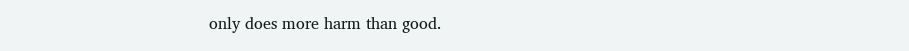only does more harm than good.